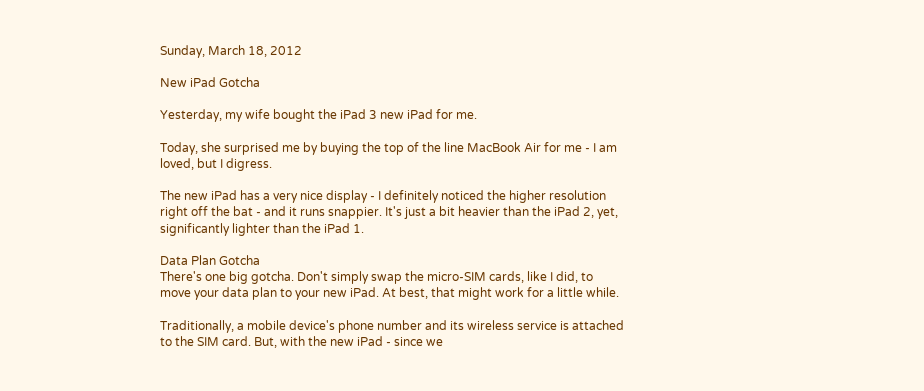Sunday, March 18, 2012

New iPad Gotcha

Yesterday, my wife bought the iPad 3 new iPad for me.

Today, she surprised me by buying the top of the line MacBook Air for me - I am loved, but I digress.

The new iPad has a very nice display - I definitely noticed the higher resolution right off the bat - and it runs snappier. It's just a bit heavier than the iPad 2, yet, significantly lighter than the iPad 1.

Data Plan Gotcha
There's one big gotcha. Don't simply swap the micro-SIM cards, like I did, to move your data plan to your new iPad. At best, that might work for a little while.

Traditionally, a mobile device's phone number and its wireless service is attached to the SIM card. But, with the new iPad - since we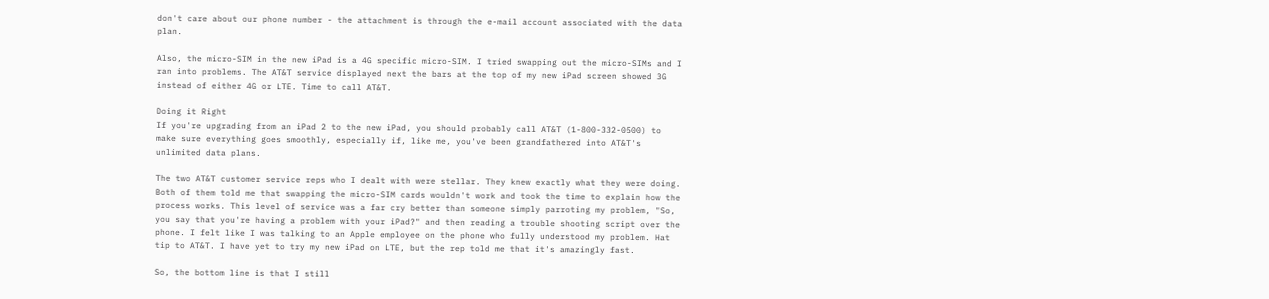don't care about our phone number - the attachment is through the e-mail account associated with the data plan.

Also, the micro-SIM in the new iPad is a 4G specific micro-SIM. I tried swapping out the micro-SIMs and I ran into problems. The AT&T service displayed next the bars at the top of my new iPad screen showed 3G instead of either 4G or LTE. Time to call AT&T.

Doing it Right
If you're upgrading from an iPad 2 to the new iPad, you should probably call AT&T (1-800-332-0500) to make sure everything goes smoothly, especially if, like me, you've been grandfathered into AT&T's unlimited data plans.

The two AT&T customer service reps who I dealt with were stellar. They knew exactly what they were doing. Both of them told me that swapping the micro-SIM cards wouldn't work and took the time to explain how the process works. This level of service was a far cry better than someone simply parroting my problem, "So, you say that you're having a problem with your iPad?" and then reading a trouble shooting script over the phone. I felt like I was talking to an Apple employee on the phone who fully understood my problem. Hat tip to AT&T. I have yet to try my new iPad on LTE, but the rep told me that it's amazingly fast.

So, the bottom line is that I still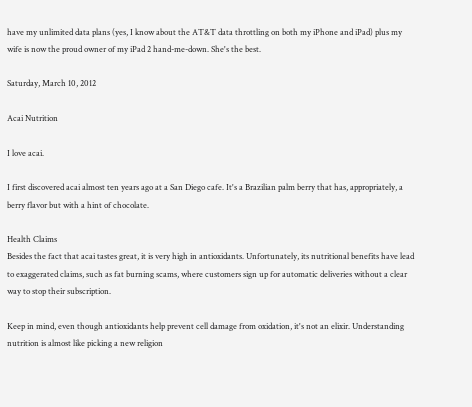have my unlimited data plans (yes, I know about the AT&T data throttling on both my iPhone and iPad) plus my wife is now the proud owner of my iPad 2 hand-me-down. She's the best.

Saturday, March 10, 2012

Acai Nutrition

I love acai.

I first discovered acai almost ten years ago at a San Diego cafe. It's a Brazilian palm berry that has, appropriately, a berry flavor but with a hint of chocolate.

Health Claims
Besides the fact that acai tastes great, it is very high in antioxidants. Unfortunately, its nutritional benefits have lead to exaggerated claims, such as fat burning scams, where customers sign up for automatic deliveries without a clear way to stop their subscription.

Keep in mind, even though antioxidants help prevent cell damage from oxidation, it's not an elixir. Understanding nutrition is almost like picking a new religion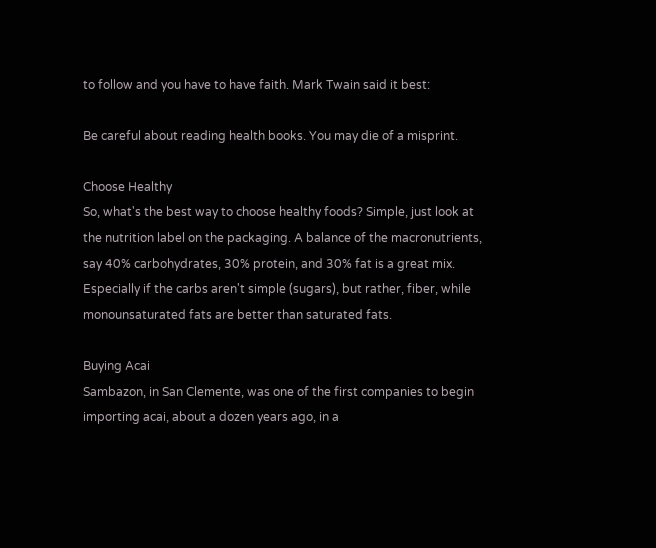to follow and you have to have faith. Mark Twain said it best:

Be careful about reading health books. You may die of a misprint.

Choose Healthy
So, what's the best way to choose healthy foods? Simple, just look at the nutrition label on the packaging. A balance of the macronutrients, say 40% carbohydrates, 30% protein, and 30% fat is a great mix. Especially if the carbs aren't simple (sugars), but rather, fiber, while monounsaturated fats are better than saturated fats.

Buying Acai
Sambazon, in San Clemente, was one of the first companies to begin importing acai, about a dozen years ago, in a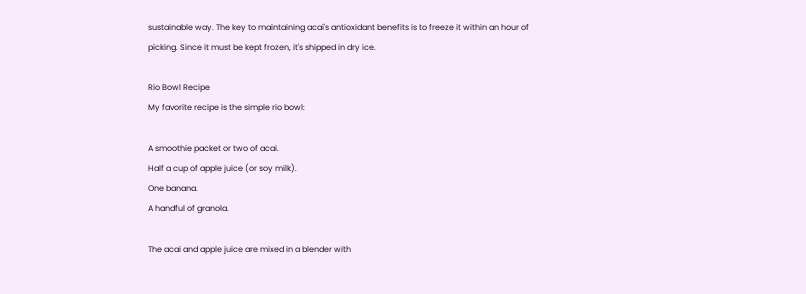sustainable way. The key to maintaining acai's antioxidant benefits is to freeze it within an hour of picking. Since it must be kept frozen, it's shipped in dry ice.

Rio Bowl Recipe
My favorite recipe is the simple rio bowl:

A smoothie packet or two of acai.
Half a cup of apple juice (or soy milk).
One banana.
A handful of granola.

The acai and apple juice are mixed in a blender with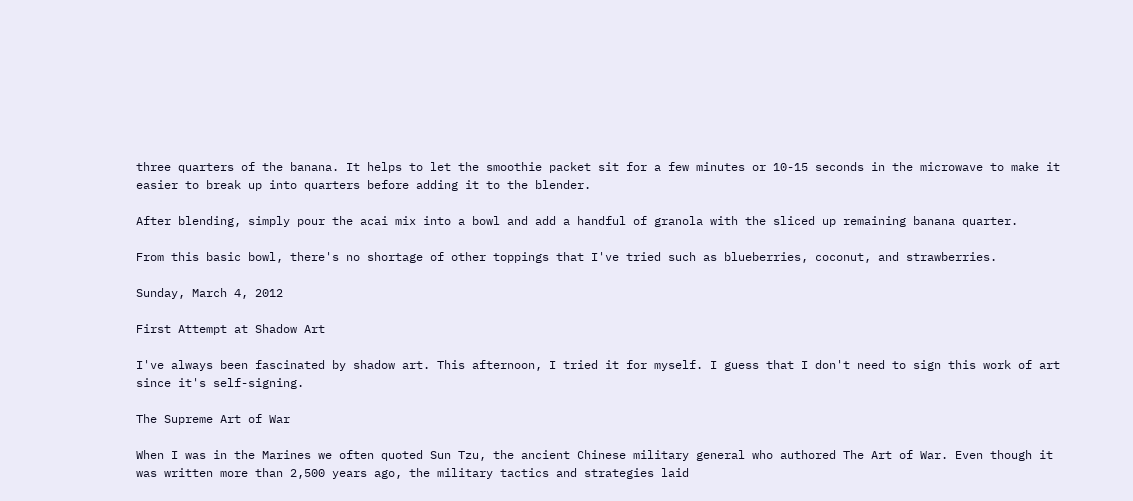three quarters of the banana. It helps to let the smoothie packet sit for a few minutes or 10-15 seconds in the microwave to make it easier to break up into quarters before adding it to the blender.

After blending, simply pour the acai mix into a bowl and add a handful of granola with the sliced up remaining banana quarter.

From this basic bowl, there's no shortage of other toppings that I've tried such as blueberries, coconut, and strawberries.

Sunday, March 4, 2012

First Attempt at Shadow Art

I've always been fascinated by shadow art. This afternoon, I tried it for myself. I guess that I don't need to sign this work of art since it's self-signing.

The Supreme Art of War

When I was in the Marines we often quoted Sun Tzu, the ancient Chinese military general who authored The Art of War. Even though it was written more than 2,500 years ago, the military tactics and strategies laid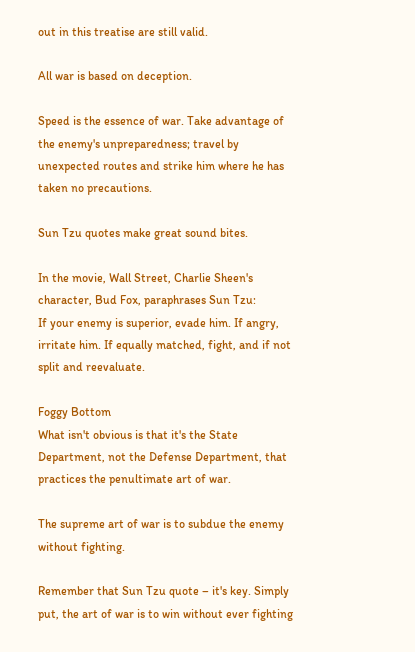out in this treatise are still valid.

All war is based on deception.

Speed is the essence of war. Take advantage of the enemy's unpreparedness; travel by unexpected routes and strike him where he has taken no precautions.

Sun Tzu quotes make great sound bites.

In the movie, Wall Street, Charlie Sheen's character, Bud Fox, paraphrases Sun Tzu:
If your enemy is superior, evade him. If angry, irritate him. If equally matched, fight, and if not split and reevaluate.

Foggy Bottom
What isn't obvious is that it's the State Department, not the Defense Department, that practices the penultimate art of war.

The supreme art of war is to subdue the enemy without fighting.

Remember that Sun Tzu quote – it's key. Simply put, the art of war is to win without ever fighting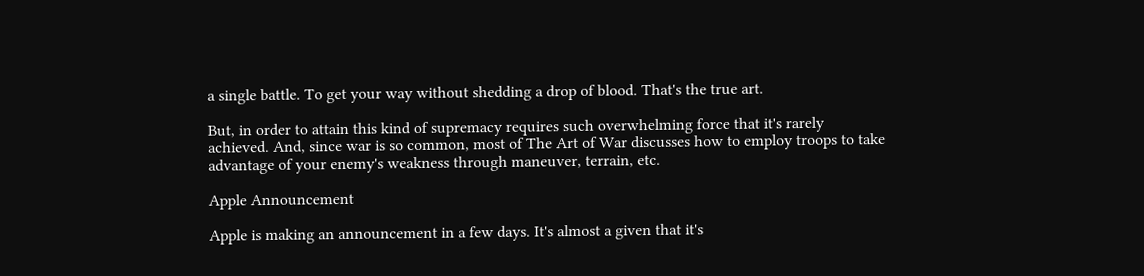a single battle. To get your way without shedding a drop of blood. That's the true art.

But, in order to attain this kind of supremacy requires such overwhelming force that it's rarely achieved. And, since war is so common, most of The Art of War discusses how to employ troops to take advantage of your enemy's weakness through maneuver, terrain, etc.

Apple Announcement

Apple is making an announcement in a few days. It's almost a given that it's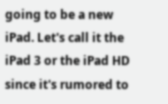going to be a new iPad. Let's call it the iPad 3 or the iPad HD since it's rumored to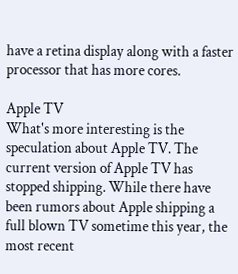have a retina display along with a faster processor that has more cores.

Apple TV
What's more interesting is the speculation about Apple TV. The current version of Apple TV has stopped shipping. While there have been rumors about Apple shipping a full blown TV sometime this year, the most recent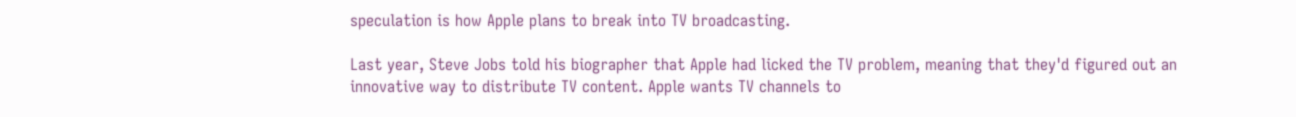speculation is how Apple plans to break into TV broadcasting.

Last year, Steve Jobs told his biographer that Apple had licked the TV problem, meaning that they'd figured out an innovative way to distribute TV content. Apple wants TV channels to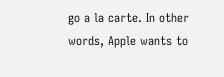go a la carte. In other words, Apple wants to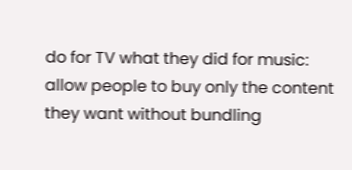do for TV what they did for music: allow people to buy only the content they want without bundling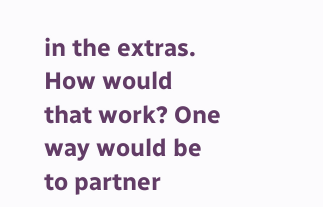in the extras. How would that work? One way would be to partner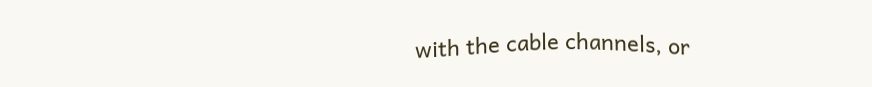with the cable channels, or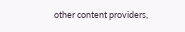other content providers,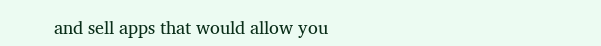and sell apps that would allow you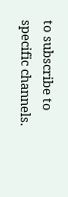to subscribe to specific channels.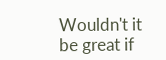Wouldn't it be great if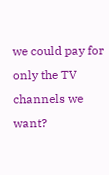we could pay for only the TV channels we want?